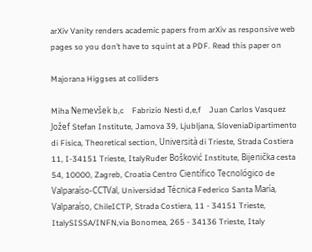arXiv Vanity renders academic papers from arXiv as responsive web pages so you don’t have to squint at a PDF. Read this paper on

Majorana Higgses at colliders

Miha Nemevšek b,c    Fabrizio Nesti d,e,f    Juan Carlos Vasquez Jožef Stefan Institute, Jamova 39, Ljubljana, SloveniaDipartimento di Fisica, Theoretical section, Università di Trieste, Strada Costiera 11, I-34151 Trieste, ItalyRuđer Bošković Institute, Bijenička cesta 54, 10000, Zagreb, Croatia Centro Científico Tecnológico de Valparaíso-CCTVal, Universidad Técnica Federico Santa María, Valparaíso, ChileICTP, Strada Costiera, 11 - 34151 Trieste, ItalySISSA/INFN,via Bonomea, 265 - 34136 Trieste, Italy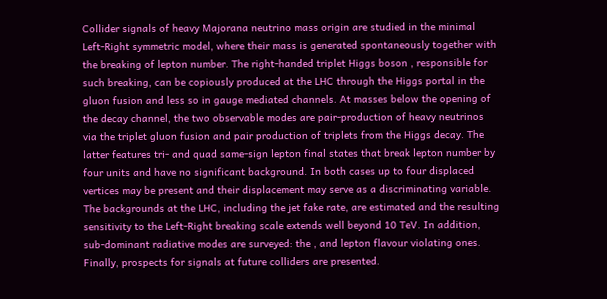Collider signals of heavy Majorana neutrino mass origin are studied in the minimal Left-Right symmetric model, where their mass is generated spontaneously together with the breaking of lepton number. The right-handed triplet Higgs boson , responsible for such breaking, can be copiously produced at the LHC through the Higgs portal in the gluon fusion and less so in gauge mediated channels. At masses below the opening of the decay channel, the two observable modes are pair-production of heavy neutrinos via the triplet gluon fusion and pair production of triplets from the Higgs decay. The latter features tri- and quad same-sign lepton final states that break lepton number by four units and have no significant background. In both cases up to four displaced vertices may be present and their displacement may serve as a discriminating variable. The backgrounds at the LHC, including the jet fake rate, are estimated and the resulting sensitivity to the Left-Right breaking scale extends well beyond 10 TeV. In addition, sub-dominant radiative modes are surveyed: the , and lepton flavour violating ones. Finally, prospects for signals at future colliders are presented.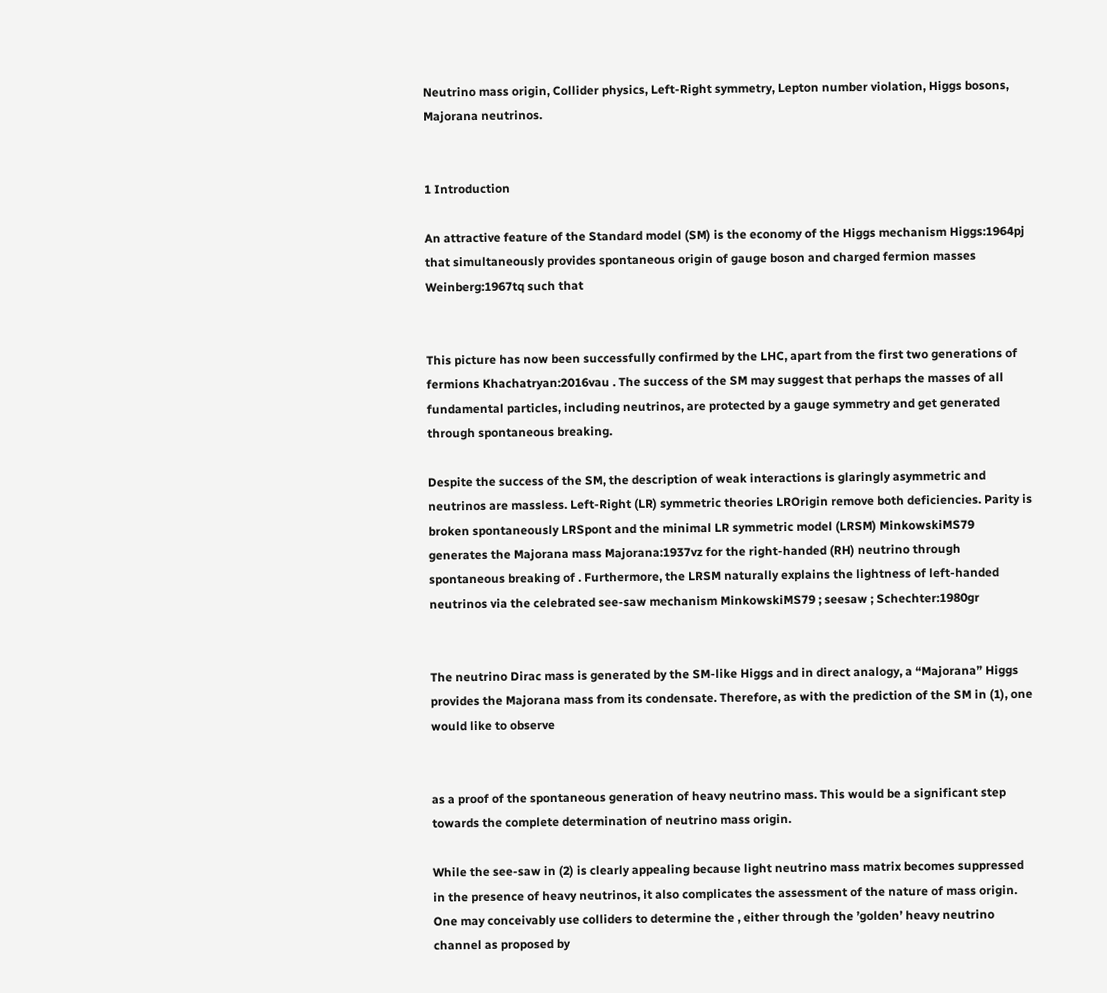Neutrino mass origin, Collider physics, Left-Right symmetry, Lepton number violation, Higgs bosons, Majorana neutrinos.


1 Introduction

An attractive feature of the Standard model (SM) is the economy of the Higgs mechanism Higgs:1964pj that simultaneously provides spontaneous origin of gauge boson and charged fermion masses Weinberg:1967tq such that


This picture has now been successfully confirmed by the LHC, apart from the first two generations of fermions Khachatryan:2016vau . The success of the SM may suggest that perhaps the masses of all fundamental particles, including neutrinos, are protected by a gauge symmetry and get generated through spontaneous breaking.

Despite the success of the SM, the description of weak interactions is glaringly asymmetric and neutrinos are massless. Left-Right (LR) symmetric theories LROrigin remove both deficiencies. Parity is broken spontaneously LRSpont and the minimal LR symmetric model (LRSM) MinkowskiMS79 generates the Majorana mass Majorana:1937vz for the right-handed (RH) neutrino through spontaneous breaking of . Furthermore, the LRSM naturally explains the lightness of left-handed neutrinos via the celebrated see-saw mechanism MinkowskiMS79 ; seesaw ; Schechter:1980gr


The neutrino Dirac mass is generated by the SM-like Higgs and in direct analogy, a “Majorana” Higgs provides the Majorana mass from its condensate. Therefore, as with the prediction of the SM in (1), one would like to observe


as a proof of the spontaneous generation of heavy neutrino mass. This would be a significant step towards the complete determination of neutrino mass origin.

While the see-saw in (2) is clearly appealing because light neutrino mass matrix becomes suppressed in the presence of heavy neutrinos, it also complicates the assessment of the nature of mass origin. One may conceivably use colliders to determine the , either through the ’golden’ heavy neutrino channel as proposed by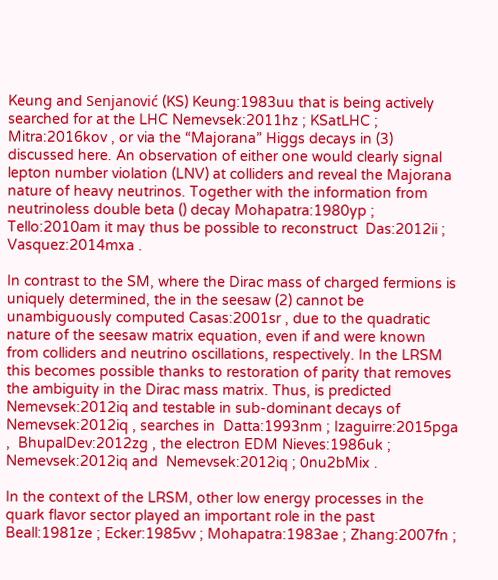Keung and Senjanović (KS) Keung:1983uu that is being actively searched for at the LHC Nemevsek:2011hz ; KSatLHC ; Mitra:2016kov , or via the “Majorana” Higgs decays in (3) discussed here. An observation of either one would clearly signal lepton number violation (LNV) at colliders and reveal the Majorana nature of heavy neutrinos. Together with the information from neutrinoless double beta () decay Mohapatra:1980yp ; Tello:2010am it may thus be possible to reconstruct  Das:2012ii ; Vasquez:2014mxa .

In contrast to the SM, where the Dirac mass of charged fermions is uniquely determined, the in the seesaw (2) cannot be unambiguously computed Casas:2001sr , due to the quadratic nature of the seesaw matrix equation, even if and were known from colliders and neutrino oscillations, respectively. In the LRSM this becomes possible thanks to restoration of parity that removes the ambiguity in the Dirac mass matrix. Thus, is predicted Nemevsek:2012iq and testable in sub-dominant decays of  Nemevsek:2012iq , searches in  Datta:1993nm ; Izaguirre:2015pga ,  BhupalDev:2012zg , the electron EDM Nieves:1986uk ; Nemevsek:2012iq and  Nemevsek:2012iq ; 0nu2bMix .

In the context of the LRSM, other low energy processes in the quark flavor sector played an important role in the past Beall:1981ze ; Ecker:1985vv ; Mohapatra:1983ae ; Zhang:2007fn ;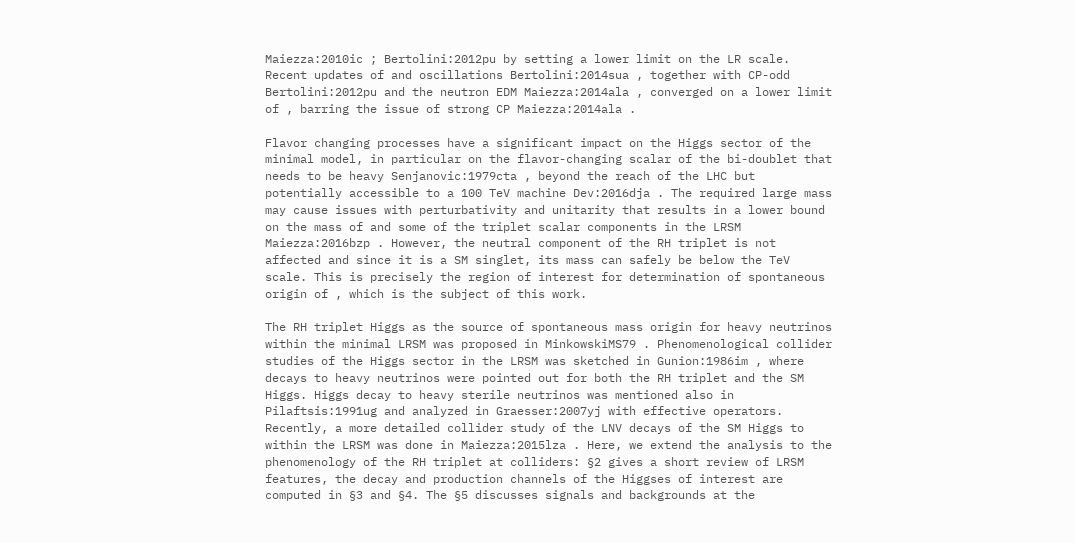Maiezza:2010ic ; Bertolini:2012pu by setting a lower limit on the LR scale. Recent updates of and oscillations Bertolini:2014sua , together with CP-odd  Bertolini:2012pu and the neutron EDM Maiezza:2014ala , converged on a lower limit of , barring the issue of strong CP Maiezza:2014ala .

Flavor changing processes have a significant impact on the Higgs sector of the minimal model, in particular on the flavor-changing scalar of the bi-doublet that needs to be heavy Senjanovic:1979cta , beyond the reach of the LHC but potentially accessible to a 100 TeV machine Dev:2016dja . The required large mass may cause issues with perturbativity and unitarity that results in a lower bound on the mass of and some of the triplet scalar components in the LRSM Maiezza:2016bzp . However, the neutral component of the RH triplet is not affected and since it is a SM singlet, its mass can safely be below the TeV scale. This is precisely the region of interest for determination of spontaneous origin of , which is the subject of this work.

The RH triplet Higgs as the source of spontaneous mass origin for heavy neutrinos within the minimal LRSM was proposed in MinkowskiMS79 . Phenomenological collider studies of the Higgs sector in the LRSM was sketched in Gunion:1986im , where decays to heavy neutrinos were pointed out for both the RH triplet and the SM Higgs. Higgs decay to heavy sterile neutrinos was mentioned also in Pilaftsis:1991ug and analyzed in Graesser:2007yj with effective operators. Recently, a more detailed collider study of the LNV decays of the SM Higgs to within the LRSM was done in Maiezza:2015lza . Here, we extend the analysis to the phenomenology of the RH triplet at colliders: §2 gives a short review of LRSM features, the decay and production channels of the Higgses of interest are computed in §3 and §4. The §5 discusses signals and backgrounds at the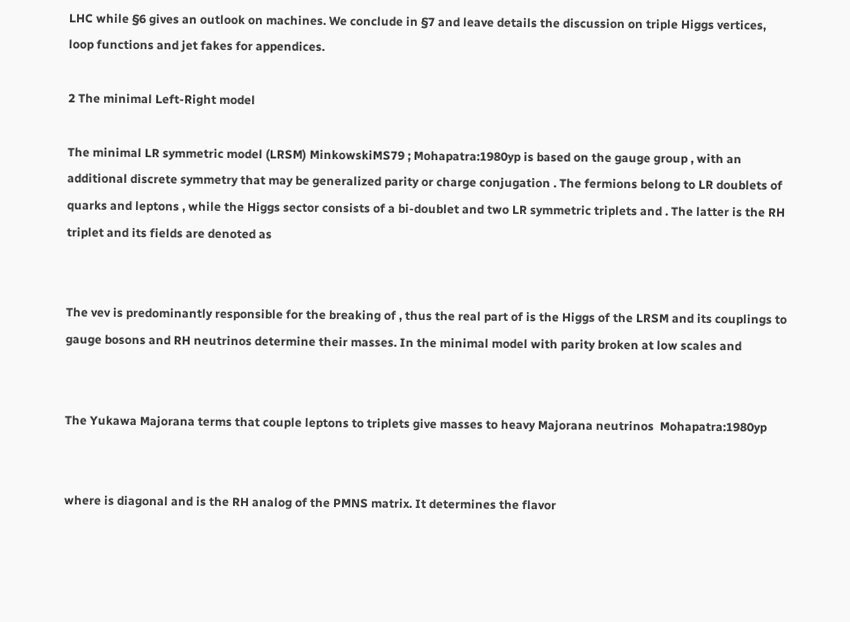LHC while §6 gives an outlook on machines. We conclude in §7 and leave details the discussion on triple Higgs vertices, loop functions and jet fakes for appendices.

2 The minimal Left-Right model

The minimal LR symmetric model (LRSM) MinkowskiMS79 ; Mohapatra:1980yp is based on the gauge group , with an additional discrete symmetry that may be generalized parity or charge conjugation . The fermions belong to LR doublets of quarks and leptons , while the Higgs sector consists of a bi-doublet and two LR symmetric triplets and . The latter is the RH triplet and its fields are denoted as


The vev is predominantly responsible for the breaking of , thus the real part of is the Higgs of the LRSM and its couplings to gauge bosons and RH neutrinos determine their masses. In the minimal model with parity broken at low scales and


The Yukawa Majorana terms that couple leptons to triplets give masses to heavy Majorana neutrinos  Mohapatra:1980yp


where is diagonal and is the RH analog of the PMNS matrix. It determines the flavor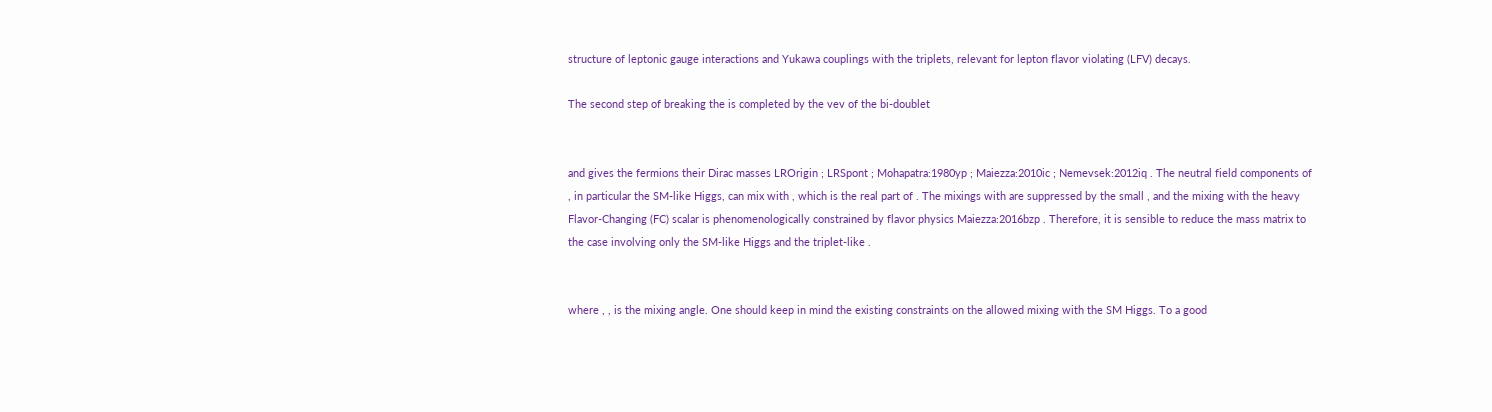structure of leptonic gauge interactions and Yukawa couplings with the triplets, relevant for lepton flavor violating (LFV) decays.

The second step of breaking the is completed by the vev of the bi-doublet


and gives the fermions their Dirac masses LROrigin ; LRSpont ; Mohapatra:1980yp ; Maiezza:2010ic ; Nemevsek:2012iq . The neutral field components of , in particular the SM-like Higgs, can mix with , which is the real part of . The mixings with are suppressed by the small , and the mixing with the heavy Flavor-Changing (FC) scalar is phenomenologically constrained by flavor physics Maiezza:2016bzp . Therefore, it is sensible to reduce the mass matrix to the case involving only the SM-like Higgs and the triplet-like .


where , , is the mixing angle. One should keep in mind the existing constraints on the allowed mixing with the SM Higgs. To a good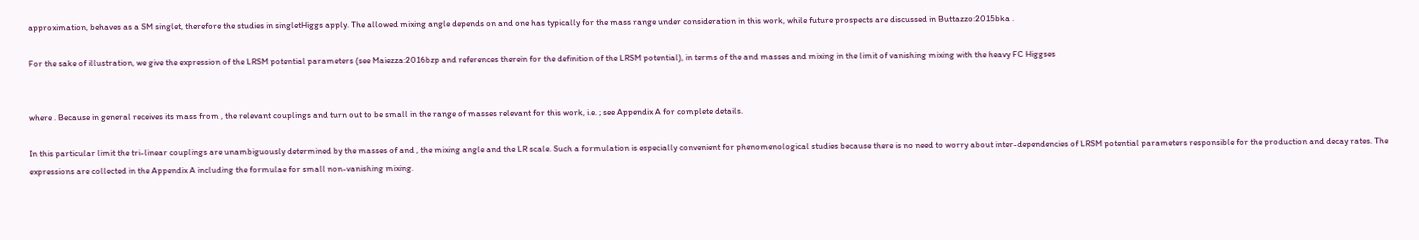approximation, behaves as a SM singlet, therefore the studies in singletHiggs apply. The allowed mixing angle depends on and one has typically for the mass range under consideration in this work, while future prospects are discussed in Buttazzo:2015bka .

For the sake of illustration, we give the expression of the LRSM potential parameters (see Maiezza:2016bzp and references therein for the definition of the LRSM potential), in terms of the and masses and mixing in the limit of vanishing mixing with the heavy FC Higgses


where . Because in general receives its mass from , the relevant couplings and turn out to be small in the range of masses relevant for this work, i.e. ; see Appendix A for complete details.

In this particular limit the tri-linear couplings are unambiguously determined by the masses of and , the mixing angle and the LR scale. Such a formulation is especially convenient for phenomenological studies because there is no need to worry about inter-dependencies of LRSM potential parameters responsible for the production and decay rates. The expressions are collected in the Appendix A including the formulae for small non-vanishing mixing.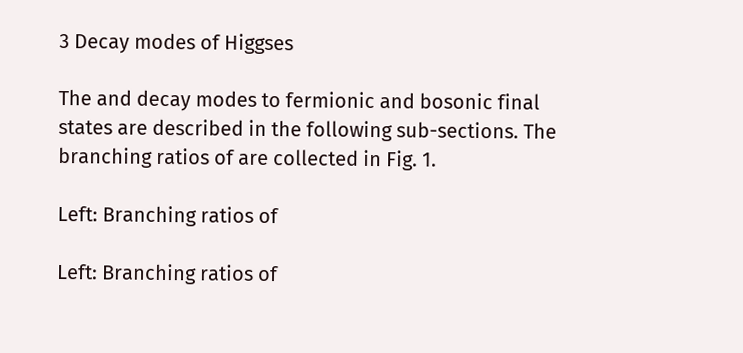3 Decay modes of Higgses

The and decay modes to fermionic and bosonic final states are described in the following sub-sections. The branching ratios of are collected in Fig. 1.

Left: Branching ratios of

Left: Branching ratios of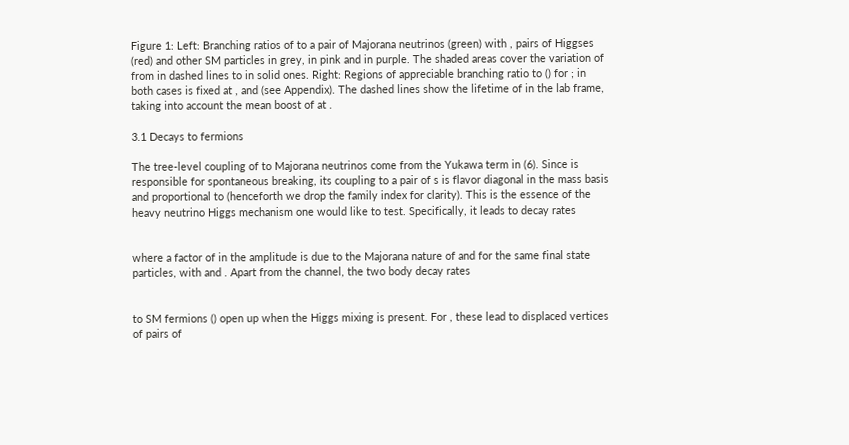Figure 1: Left: Branching ratios of to a pair of Majorana neutrinos (green) with , pairs of Higgses (red) and other SM particles in grey, in pink and in purple. The shaded areas cover the variation of from in dashed lines to in solid ones. Right: Regions of appreciable branching ratio to () for ; in both cases is fixed at , and (see Appendix). The dashed lines show the lifetime of in the lab frame, taking into account the mean boost of at .

3.1 Decays to fermions

The tree-level coupling of to Majorana neutrinos come from the Yukawa term in (6). Since is responsible for spontaneous breaking, its coupling to a pair of s is flavor diagonal in the mass basis and proportional to (henceforth we drop the family index for clarity). This is the essence of the heavy neutrino Higgs mechanism one would like to test. Specifically, it leads to decay rates


where a factor of in the amplitude is due to the Majorana nature of and for the same final state particles, with and . Apart from the channel, the two body decay rates


to SM fermions () open up when the Higgs mixing is present. For , these lead to displaced vertices of pairs of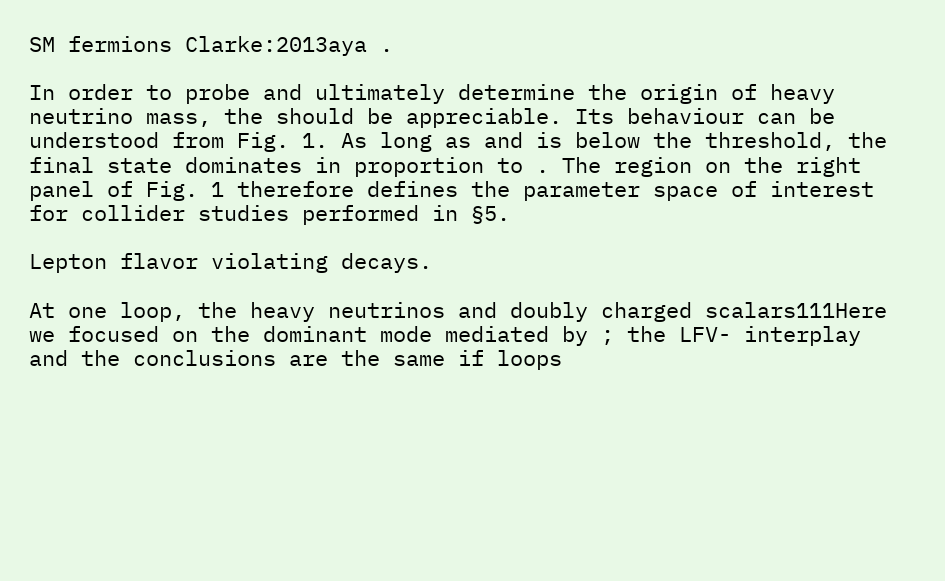SM fermions Clarke:2013aya .

In order to probe and ultimately determine the origin of heavy neutrino mass, the should be appreciable. Its behaviour can be understood from Fig. 1. As long as and is below the threshold, the final state dominates in proportion to . The region on the right panel of Fig. 1 therefore defines the parameter space of interest for collider studies performed in §5.

Lepton flavor violating decays.

At one loop, the heavy neutrinos and doubly charged scalars111Here we focused on the dominant mode mediated by ; the LFV- interplay and the conclusions are the same if loops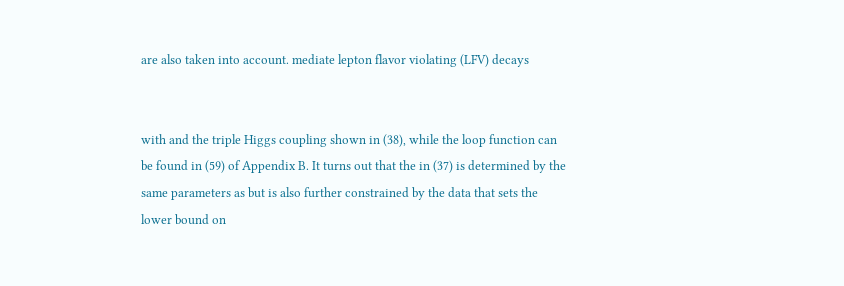are also taken into account. mediate lepton flavor violating (LFV) decays


with and the triple Higgs coupling shown in (38), while the loop function can be found in (59) of Appendix B. It turns out that the in (37) is determined by the same parameters as but is also further constrained by the data that sets the lower bound on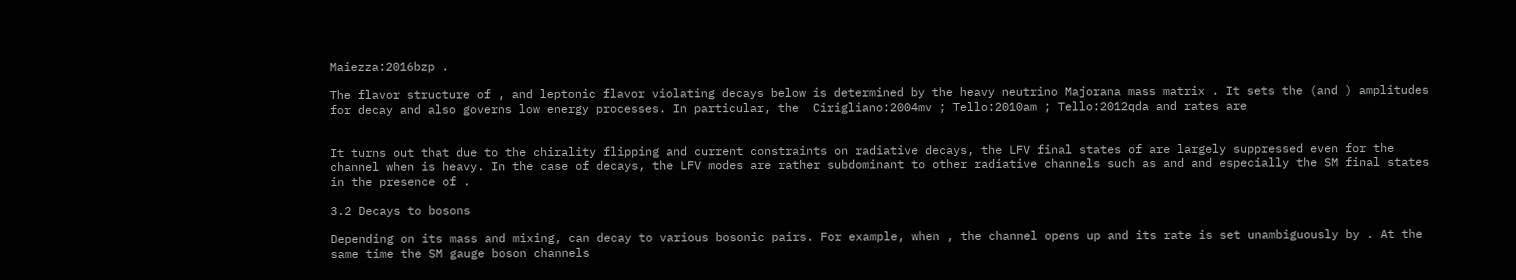Maiezza:2016bzp .

The flavor structure of , and leptonic flavor violating decays below is determined by the heavy neutrino Majorana mass matrix . It sets the (and ) amplitudes for decay and also governs low energy processes. In particular, the  Cirigliano:2004mv ; Tello:2010am ; Tello:2012qda and rates are


It turns out that due to the chirality flipping and current constraints on radiative decays, the LFV final states of are largely suppressed even for the channel when is heavy. In the case of decays, the LFV modes are rather subdominant to other radiative channels such as and and especially the SM final states in the presence of .

3.2 Decays to bosons

Depending on its mass and mixing, can decay to various bosonic pairs. For example, when , the channel opens up and its rate is set unambiguously by . At the same time the SM gauge boson channels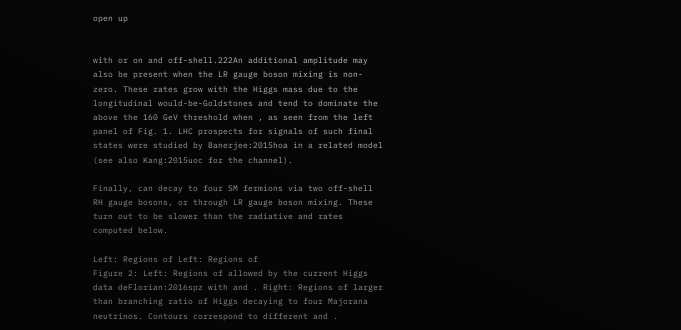open up


with or on and off-shell.222An additional amplitude may also be present when the LR gauge boson mixing is non-zero. These rates grow with the Higgs mass due to the longitudinal would-be-Goldstones and tend to dominate the above the 160 GeV threshold when , as seen from the left panel of Fig. 1. LHC prospects for signals of such final states were studied by Banerjee:2015hoa in a related model (see also Kang:2015uoc for the channel).

Finally, can decay to four SM fermions via two off-shell RH gauge bosons, or through LR gauge boson mixing. These turn out to be slower than the radiative and rates computed below.

Left: Regions of Left: Regions of
Figure 2: Left: Regions of allowed by the current Higgs data deFlorian:2016spz with and . Right: Regions of larger than branching ratio of Higgs decaying to four Majorana neutrinos. Contours correspond to different and .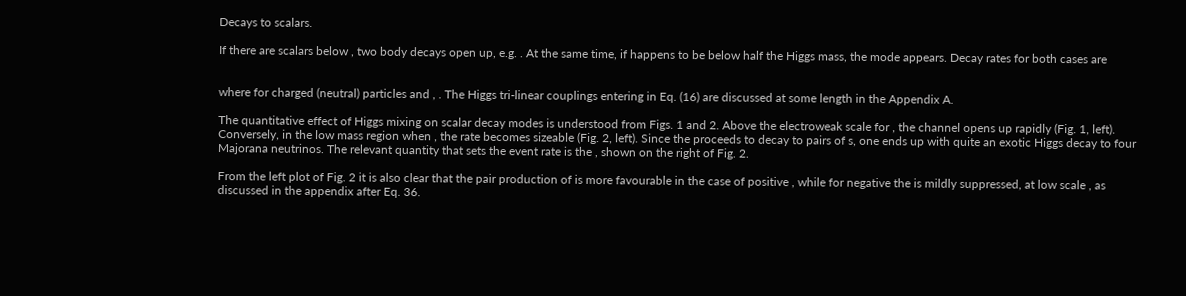Decays to scalars.

If there are scalars below , two body decays open up, e.g. . At the same time, if happens to be below half the Higgs mass, the mode appears. Decay rates for both cases are


where for charged (neutral) particles and , . The Higgs tri-linear couplings entering in Eq. (16) are discussed at some length in the Appendix A.

The quantitative effect of Higgs mixing on scalar decay modes is understood from Figs. 1 and 2. Above the electroweak scale for , the channel opens up rapidly (Fig. 1, left). Conversely, in the low mass region when , the rate becomes sizeable (Fig. 2, left). Since the proceeds to decay to pairs of s, one ends up with quite an exotic Higgs decay to four Majorana neutrinos. The relevant quantity that sets the event rate is the , shown on the right of Fig. 2.

From the left plot of Fig. 2 it is also clear that the pair production of is more favourable in the case of positive , while for negative the is mildly suppressed, at low scale , as discussed in the appendix after Eq. 36.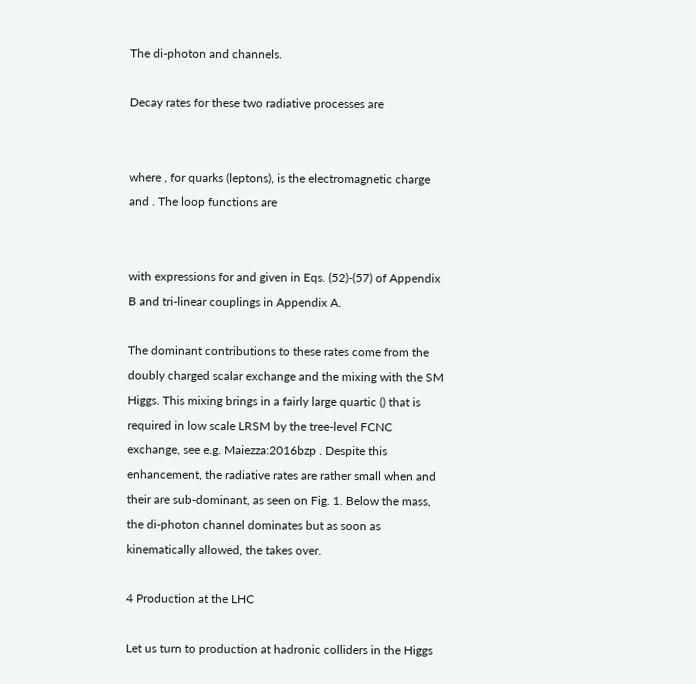The di-photon and channels.

Decay rates for these two radiative processes are


where , for quarks (leptons), is the electromagnetic charge and . The loop functions are


with expressions for and given in Eqs. (52)-(57) of Appendix B and tri-linear couplings in Appendix A.

The dominant contributions to these rates come from the doubly charged scalar exchange and the mixing with the SM Higgs. This mixing brings in a fairly large quartic () that is required in low scale LRSM by the tree-level FCNC exchange, see e.g. Maiezza:2016bzp . Despite this enhancement, the radiative rates are rather small when and their are sub-dominant, as seen on Fig. 1. Below the mass, the di-photon channel dominates but as soon as kinematically allowed, the takes over.

4 Production at the LHC

Let us turn to production at hadronic colliders in the Higgs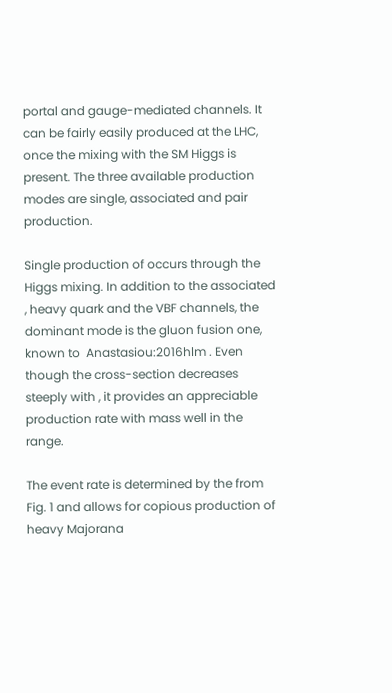portal and gauge-mediated channels. It can be fairly easily produced at the LHC, once the mixing with the SM Higgs is present. The three available production modes are single, associated and pair production.

Single production of occurs through the Higgs mixing. In addition to the associated , heavy quark and the VBF channels, the dominant mode is the gluon fusion one, known to  Anastasiou:2016hlm . Even though the cross-section decreases steeply with , it provides an appreciable production rate with mass well in the range.

The event rate is determined by the from Fig. 1 and allows for copious production of heavy Majorana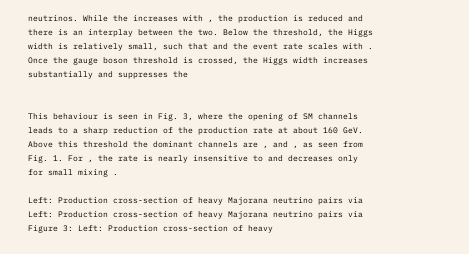neutrinos. While the increases with , the production is reduced and there is an interplay between the two. Below the threshold, the Higgs width is relatively small, such that and the event rate scales with . Once the gauge boson threshold is crossed, the Higgs width increases substantially and suppresses the


This behaviour is seen in Fig. 3, where the opening of SM channels leads to a sharp reduction of the production rate at about 160 GeV. Above this threshold the dominant channels are , and , as seen from Fig. 1. For , the rate is nearly insensitive to and decreases only for small mixing .

Left: Production cross-section of heavy Majorana neutrino pairs via Left: Production cross-section of heavy Majorana neutrino pairs via
Figure 3: Left: Production cross-section of heavy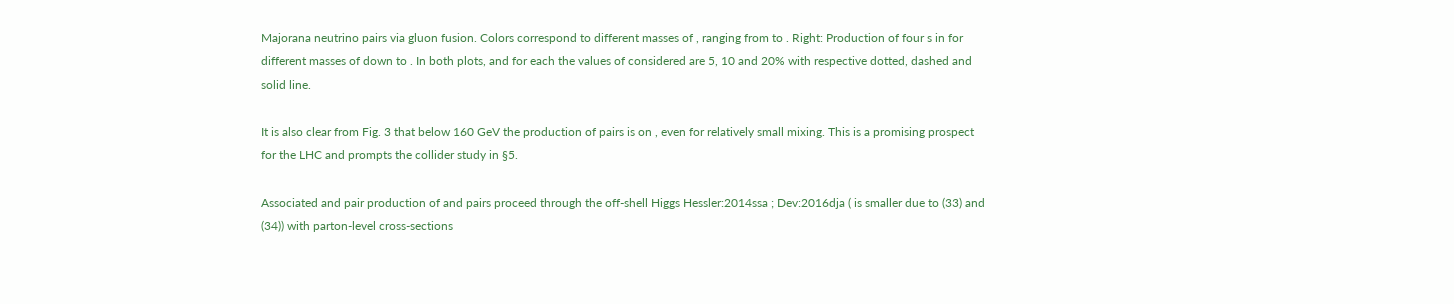Majorana neutrino pairs via gluon fusion. Colors correspond to different masses of , ranging from to . Right: Production of four s in for different masses of down to . In both plots, and for each the values of considered are 5, 10 and 20% with respective dotted, dashed and solid line.

It is also clear from Fig. 3 that below 160 GeV the production of pairs is on , even for relatively small mixing. This is a promising prospect for the LHC and prompts the collider study in §5.

Associated and pair production of and pairs proceed through the off-shell Higgs Hessler:2014ssa ; Dev:2016dja ( is smaller due to (33) and (34)) with parton-level cross-sections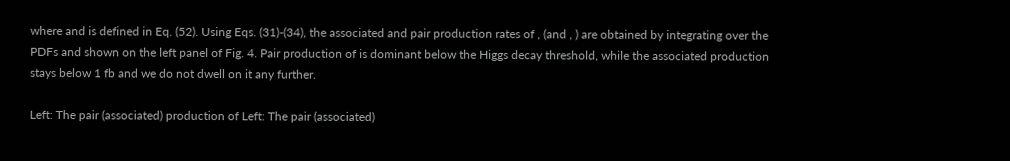where and is defined in Eq. (52). Using Eqs. (31)-(34), the associated and pair production rates of , (and , ) are obtained by integrating over the PDFs and shown on the left panel of Fig. 4. Pair production of is dominant below the Higgs decay threshold, while the associated production stays below 1 fb and we do not dwell on it any further.

Left: The pair (associated) production of Left: The pair (associated)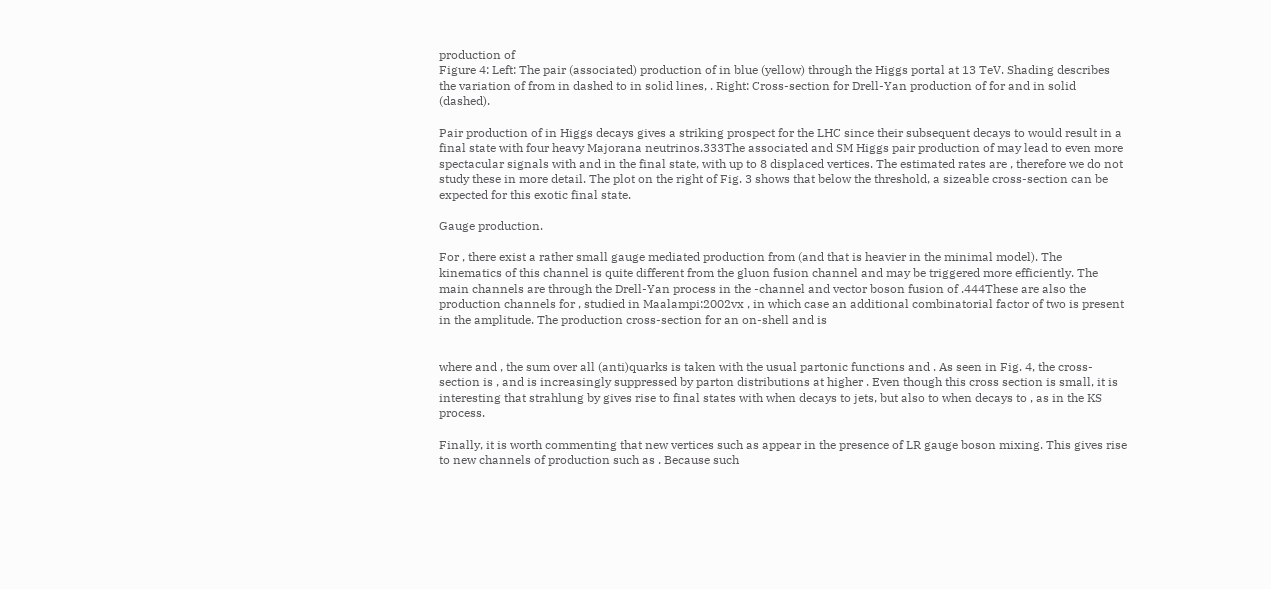production of
Figure 4: Left: The pair (associated) production of in blue (yellow) through the Higgs portal at 13 TeV. Shading describes the variation of from in dashed to in solid lines, . Right: Cross-section for Drell-Yan production of for and in solid (dashed).

Pair production of in Higgs decays gives a striking prospect for the LHC since their subsequent decays to would result in a final state with four heavy Majorana neutrinos.333The associated and SM Higgs pair production of may lead to even more spectacular signals with and in the final state, with up to 8 displaced vertices. The estimated rates are , therefore we do not study these in more detail. The plot on the right of Fig. 3 shows that below the threshold, a sizeable cross-section can be expected for this exotic final state.

Gauge production.

For , there exist a rather small gauge mediated production from (and that is heavier in the minimal model). The kinematics of this channel is quite different from the gluon fusion channel and may be triggered more efficiently. The main channels are through the Drell-Yan process in the -channel and vector boson fusion of .444These are also the production channels for , studied in Maalampi:2002vx , in which case an additional combinatorial factor of two is present in the amplitude. The production cross-section for an on-shell and is


where and , the sum over all (anti)quarks is taken with the usual partonic functions and . As seen in Fig. 4, the cross-section is , and is increasingly suppressed by parton distributions at higher . Even though this cross section is small, it is interesting that strahlung by gives rise to final states with when decays to jets, but also to when decays to , as in the KS process.

Finally, it is worth commenting that new vertices such as appear in the presence of LR gauge boson mixing. This gives rise to new channels of production such as . Because such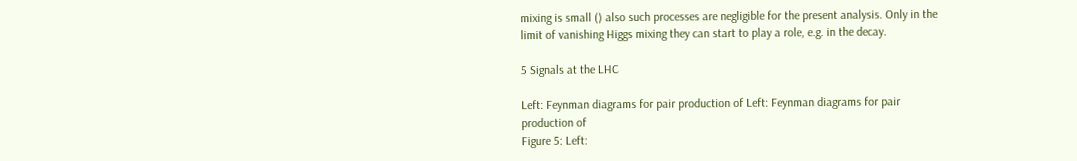mixing is small () also such processes are negligible for the present analysis. Only in the limit of vanishing Higgs mixing they can start to play a role, e.g. in the decay.

5 Signals at the LHC

Left: Feynman diagrams for pair production of Left: Feynman diagrams for pair production of
Figure 5: Left: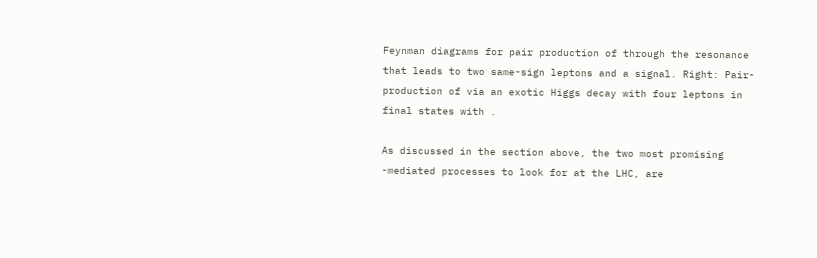Feynman diagrams for pair production of through the resonance that leads to two same-sign leptons and a signal. Right: Pair-production of via an exotic Higgs decay with four leptons in final states with .

As discussed in the section above, the two most promising -mediated processes to look for at the LHC, are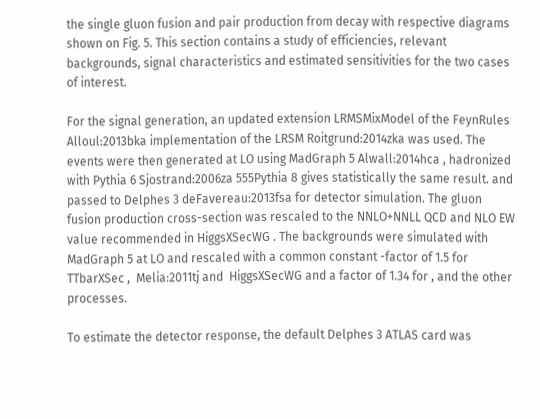the single gluon fusion and pair production from decay with respective diagrams shown on Fig. 5. This section contains a study of efficiencies, relevant backgrounds, signal characteristics and estimated sensitivities for the two cases of interest.

For the signal generation, an updated extension LRMSMixModel of the FeynRules Alloul:2013bka implementation of the LRSM Roitgrund:2014zka was used. The events were then generated at LO using MadGraph 5 Alwall:2014hca , hadronized with Pythia 6 Sjostrand:2006za 555Pythia 8 gives statistically the same result. and passed to Delphes 3 deFavereau:2013fsa for detector simulation. The gluon fusion production cross-section was rescaled to the NNLO+NNLL QCD and NLO EW value recommended in HiggsXSecWG . The backgrounds were simulated with MadGraph 5 at LO and rescaled with a common constant -factor of 1.5 for  TTbarXSec ,  Melia:2011tj and  HiggsXSecWG and a factor of 1.34 for , and the other processes.

To estimate the detector response, the default Delphes 3 ATLAS card was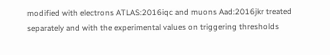modified with electrons ATLAS:2016iqc and muons Aad:2016jkr treated separately and with the experimental values on triggering thresholds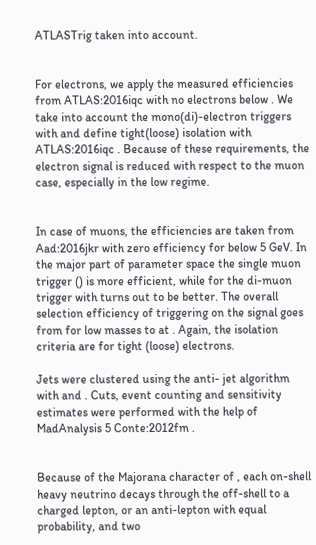ATLASTrig taken into account.


For electrons, we apply the measured efficiencies from ATLAS:2016iqc with no electrons below . We take into account the mono(di)-electron triggers with and define tight(loose) isolation with  ATLAS:2016iqc . Because of these requirements, the electron signal is reduced with respect to the muon case, especially in the low regime.


In case of muons, the efficiencies are taken from Aad:2016jkr with zero efficiency for below 5 GeV. In the major part of parameter space the single muon trigger () is more efficient, while for the di-muon trigger with turns out to be better. The overall selection efficiency of triggering on the signal goes from for low masses to at . Again, the isolation criteria are for tight (loose) electrons.

Jets were clustered using the anti- jet algorithm with and . Cuts, event counting and sensitivity estimates were performed with the help of MadAnalysis 5 Conte:2012fm .


Because of the Majorana character of , each on-shell heavy neutrino decays through the off-shell to a charged lepton, or an anti-lepton with equal probability, and two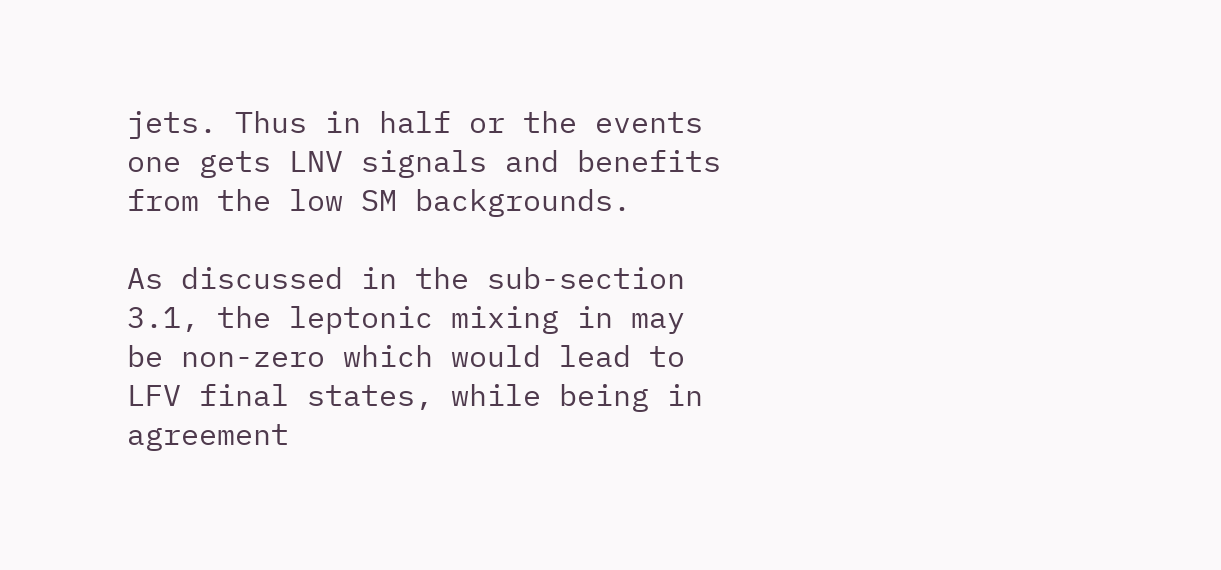jets. Thus in half or the events one gets LNV signals and benefits from the low SM backgrounds.

As discussed in the sub-section 3.1, the leptonic mixing in may be non-zero which would lead to LFV final states, while being in agreement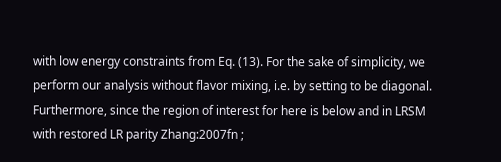with low energy constraints from Eq. (13). For the sake of simplicity, we perform our analysis without flavor mixing, i.e. by setting to be diagonal. Furthermore, since the region of interest for here is below and in LRSM with restored LR parity Zhang:2007fn ;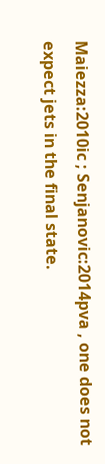Maiezza:2010ic ; Senjanovic:2014pva , one does not expect jets in the final state.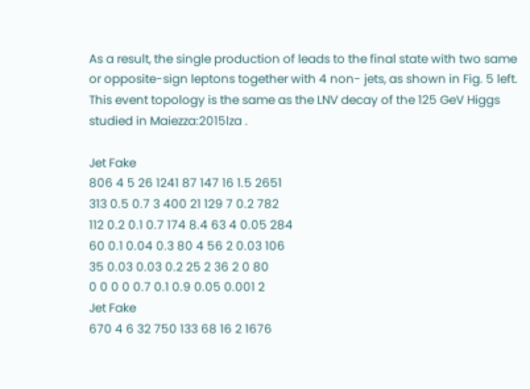As a result, the single production of leads to the final state with two same or opposite-sign leptons together with 4 non- jets, as shown in Fig. 5 left. This event topology is the same as the LNV decay of the 125 GeV Higgs studied in Maiezza:2015lza .

Jet Fake
806 4 5 26 1241 87 147 16 1.5 2651
313 0.5 0.7 3 400 21 129 7 0.2 782
112 0.2 0.1 0.7 174 8.4 63 4 0.05 284
60 0.1 0.04 0.3 80 4 56 2 0.03 106
35 0.03 0.03 0.2 25 2 36 2 0 80
0 0 0 0 0.7 0.1 0.9 0.05 0.001 2
Jet Fake
670 4 6 32 750 133 68 16 2 1676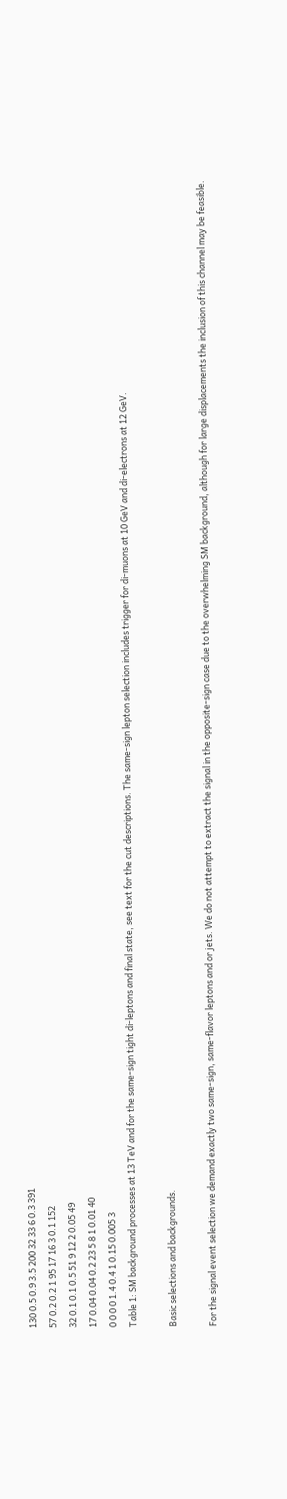130 0.5 0.9 3.5 200 32 33 6 0.3 391
57 0.2 0.2 1 95 17 16 3 0.1 152
32 0.1 0.1 0.5 51 9 12 2 0.05 49
17 0.04 0.04 0.2 23 5 8 1 0.01 40
0 0 0 0 1.4 0.4 1 0.15 0.005 3
Table 1: SM background processes at 13 TeV and for the same-sign tight di-leptons and final state, see text for the cut descriptions. The same-sign lepton selection includes trigger for di-muons at 10 GeV and di-electrons at 12 GeV.

Basic selections and backgrounds.

For the signal event selection we demand exactly two same-sign, same-flavor leptons and or jets. We do not attempt to extract the signal in the opposite-sign case due to the overwhelming SM background, although for large displacements the inclusion of this channel may be feasible.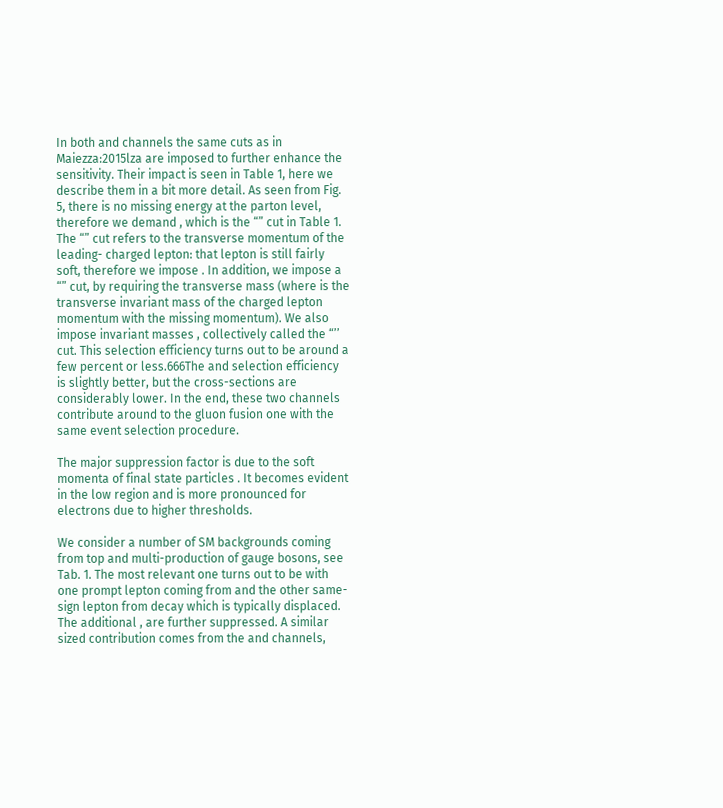In both and channels the same cuts as in Maiezza:2015lza are imposed to further enhance the sensitivity. Their impact is seen in Table 1, here we describe them in a bit more detail. As seen from Fig. 5, there is no missing energy at the parton level, therefore we demand , which is the “” cut in Table 1. The “” cut refers to the transverse momentum of the leading- charged lepton: that lepton is still fairly soft, therefore we impose . In addition, we impose a “” cut, by requiring the transverse mass (where is the transverse invariant mass of the charged lepton momentum with the missing momentum). We also impose invariant masses , collectively called the “’’ cut. This selection efficiency turns out to be around a few percent or less.666The and selection efficiency is slightly better, but the cross-sections are considerably lower. In the end, these two channels contribute around to the gluon fusion one with the same event selection procedure.

The major suppression factor is due to the soft momenta of final state particles . It becomes evident in the low region and is more pronounced for electrons due to higher thresholds.

We consider a number of SM backgrounds coming from top and multi-production of gauge bosons, see Tab. 1. The most relevant one turns out to be with one prompt lepton coming from and the other same-sign lepton from decay which is typically displaced. The additional , are further suppressed. A similar sized contribution comes from the and channels,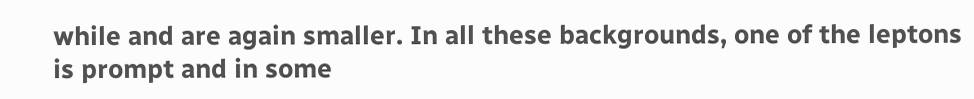while and are again smaller. In all these backgrounds, one of the leptons is prompt and in some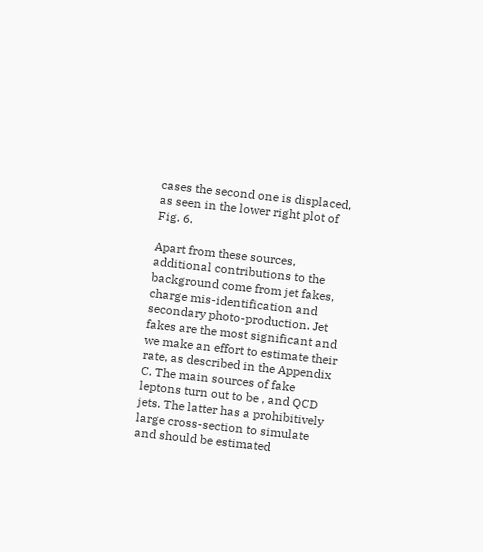cases the second one is displaced, as seen in the lower right plot of Fig. 6.

Apart from these sources, additional contributions to the background come from jet fakes, charge mis-identification and secondary photo-production. Jet fakes are the most significant and we make an effort to estimate their rate, as described in the Appendix C. The main sources of fake leptons turn out to be , and QCD jets. The latter has a prohibitively large cross-section to simulate and should be estimated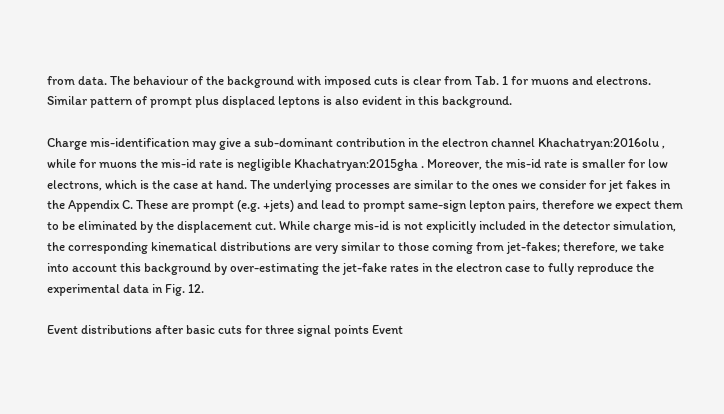from data. The behaviour of the background with imposed cuts is clear from Tab. 1 for muons and electrons. Similar pattern of prompt plus displaced leptons is also evident in this background.

Charge mis-identification may give a sub-dominant contribution in the electron channel Khachatryan:2016olu , while for muons the mis-id rate is negligible Khachatryan:2015gha . Moreover, the mis-id rate is smaller for low electrons, which is the case at hand. The underlying processes are similar to the ones we consider for jet fakes in the Appendix C. These are prompt (e.g. +jets) and lead to prompt same-sign lepton pairs, therefore we expect them to be eliminated by the displacement cut. While charge mis-id is not explicitly included in the detector simulation, the corresponding kinematical distributions are very similar to those coming from jet-fakes; therefore, we take into account this background by over-estimating the jet-fake rates in the electron case to fully reproduce the experimental data in Fig. 12.

Event distributions after basic cuts for three signal points Event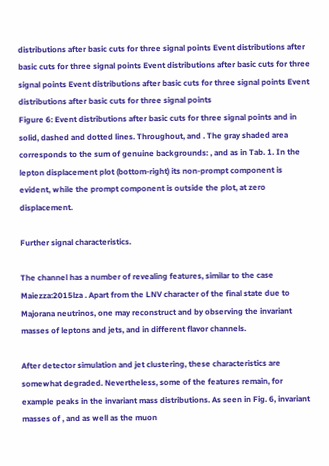distributions after basic cuts for three signal points Event distributions after basic cuts for three signal points Event distributions after basic cuts for three signal points Event distributions after basic cuts for three signal points Event distributions after basic cuts for three signal points
Figure 6: Event distributions after basic cuts for three signal points and in solid, dashed and dotted lines. Throughout, and . The gray shaded area corresponds to the sum of genuine backgrounds: , and as in Tab. 1. In the lepton displacement plot (bottom-right) its non-prompt component is evident, while the prompt component is outside the plot, at zero displacement.

Further signal characteristics.

The channel has a number of revealing features, similar to the case Maiezza:2015lza . Apart from the LNV character of the final state due to Majorana neutrinos, one may reconstruct and by observing the invariant masses of leptons and jets, and in different flavor channels.

After detector simulation and jet clustering, these characteristics are somewhat degraded. Nevertheless, some of the features remain, for example peaks in the invariant mass distributions. As seen in Fig. 6, invariant masses of , and as well as the muon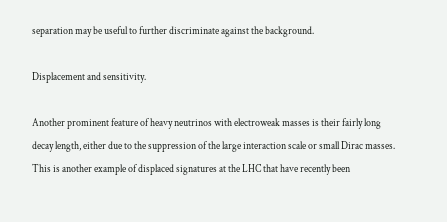separation may be useful to further discriminate against the background.

Displacement and sensitivity.

Another prominent feature of heavy neutrinos with electroweak masses is their fairly long decay length, either due to the suppression of the large interaction scale or small Dirac masses. This is another example of displaced signatures at the LHC that have recently been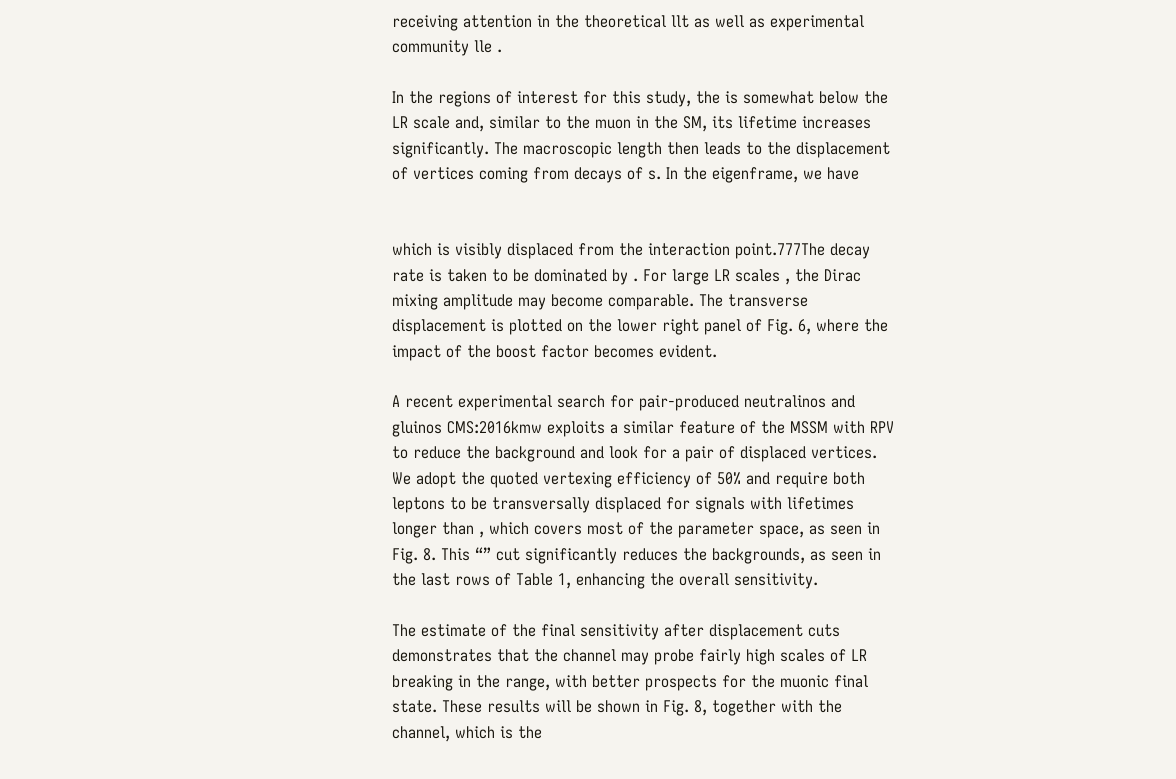receiving attention in the theoretical llt as well as experimental community lle .

In the regions of interest for this study, the is somewhat below the LR scale and, similar to the muon in the SM, its lifetime increases significantly. The macroscopic length then leads to the displacement of vertices coming from decays of s. In the eigenframe, we have


which is visibly displaced from the interaction point.777The decay rate is taken to be dominated by . For large LR scales , the Dirac mixing amplitude may become comparable. The transverse displacement is plotted on the lower right panel of Fig. 6, where the impact of the boost factor becomes evident.

A recent experimental search for pair-produced neutralinos and gluinos CMS:2016kmw exploits a similar feature of the MSSM with RPV to reduce the background and look for a pair of displaced vertices. We adopt the quoted vertexing efficiency of 50% and require both leptons to be transversally displaced for signals with lifetimes longer than , which covers most of the parameter space, as seen in Fig. 8. This “” cut significantly reduces the backgrounds, as seen in the last rows of Table 1, enhancing the overall sensitivity.

The estimate of the final sensitivity after displacement cuts demonstrates that the channel may probe fairly high scales of LR breaking in the range, with better prospects for the muonic final state. These results will be shown in Fig. 8, together with the channel, which is the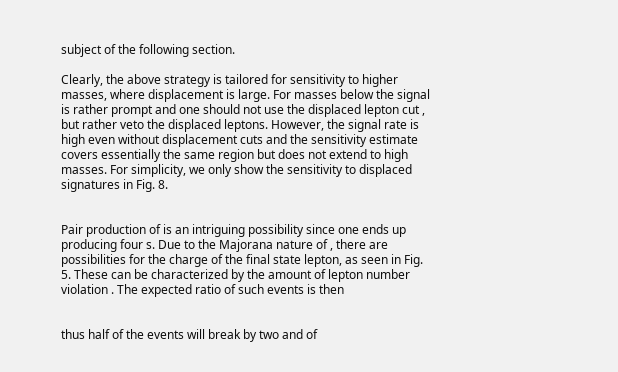subject of the following section.

Clearly, the above strategy is tailored for sensitivity to higher masses, where displacement is large. For masses below the signal is rather prompt and one should not use the displaced lepton cut , but rather veto the displaced leptons. However, the signal rate is high even without displacement cuts and the sensitivity estimate covers essentially the same region but does not extend to high masses. For simplicity, we only show the sensitivity to displaced signatures in Fig. 8.


Pair production of is an intriguing possibility since one ends up producing four s. Due to the Majorana nature of , there are possibilities for the charge of the final state lepton, as seen in Fig. 5. These can be characterized by the amount of lepton number violation . The expected ratio of such events is then


thus half of the events will break by two and of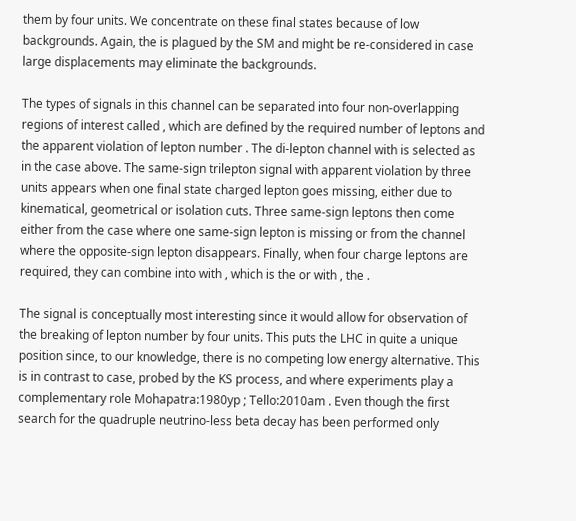them by four units. We concentrate on these final states because of low backgrounds. Again, the is plagued by the SM and might be re-considered in case large displacements may eliminate the backgrounds.

The types of signals in this channel can be separated into four non-overlapping regions of interest called , which are defined by the required number of leptons and the apparent violation of lepton number . The di-lepton channel with is selected as in the case above. The same-sign trilepton signal with apparent violation by three units appears when one final state charged lepton goes missing, either due to kinematical, geometrical or isolation cuts. Three same-sign leptons then come either from the case where one same-sign lepton is missing or from the channel where the opposite-sign lepton disappears. Finally, when four charge leptons are required, they can combine into with , which is the or with , the .

The signal is conceptually most interesting since it would allow for observation of the breaking of lepton number by four units. This puts the LHC in quite a unique position since, to our knowledge, there is no competing low energy alternative. This is in contrast to case, probed by the KS process, and where experiments play a complementary role Mohapatra:1980yp ; Tello:2010am . Even though the first search for the quadruple neutrino-less beta decay has been performed only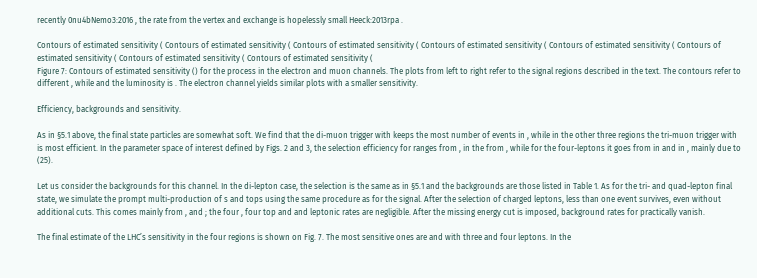recently 0nu4bNemo3:2016 , the rate from the vertex and exchange is hopelessly small Heeck:2013rpa .

Contours of estimated sensitivity ( Contours of estimated sensitivity ( Contours of estimated sensitivity ( Contours of estimated sensitivity ( Contours of estimated sensitivity ( Contours of estimated sensitivity ( Contours of estimated sensitivity ( Contours of estimated sensitivity (
Figure 7: Contours of estimated sensitivity () for the process in the electron and muon channels. The plots from left to right refer to the signal regions described in the text. The contours refer to different , while and the luminosity is . The electron channel yields similar plots with a smaller sensitivity.

Efficiency, backgrounds and sensitivity.

As in §5.1 above, the final state particles are somewhat soft. We find that the di-muon trigger with keeps the most number of events in , while in the other three regions the tri-muon trigger with is most efficient. In the parameter space of interest defined by Figs. 2 and 3, the selection efficiency for ranges from , in the from , while for the four-leptons it goes from in and in , mainly due to (25).

Let us consider the backgrounds for this channel. In the di-lepton case, the selection is the same as in §5.1 and the backgrounds are those listed in Table 1. As for the tri- and quad-lepton final state, we simulate the prompt multi-production of s and tops using the same procedure as for the signal. After the selection of charged leptons, less than one event survives, even without additional cuts. This comes mainly from , and ; the four , four top and and leptonic rates are negligible. After the missing energy cut is imposed, background rates for practically vanish.

The final estimate of the LHC’s sensitivity in the four regions is shown on Fig. 7. The most sensitive ones are and with three and four leptons. In the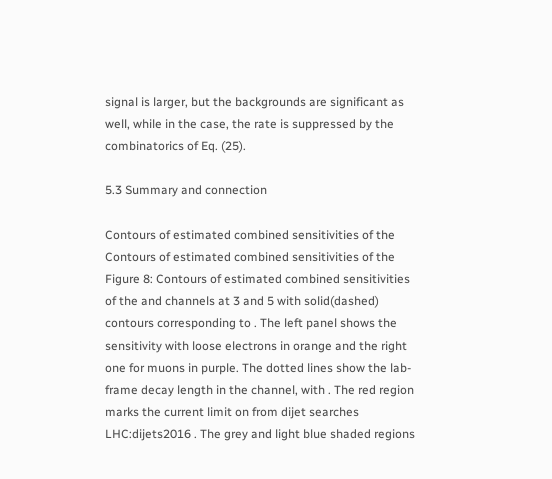signal is larger, but the backgrounds are significant as well, while in the case, the rate is suppressed by the combinatorics of Eq. (25).

5.3 Summary and connection

Contours of estimated combined sensitivities of the Contours of estimated combined sensitivities of the
Figure 8: Contours of estimated combined sensitivities of the and channels at 3 and 5 with solid(dashed) contours corresponding to . The left panel shows the sensitivity with loose electrons in orange and the right one for muons in purple. The dotted lines show the lab-frame decay length in the channel, with . The red region marks the current limit on from dijet searches LHC:dijets2016 . The grey and light blue shaded regions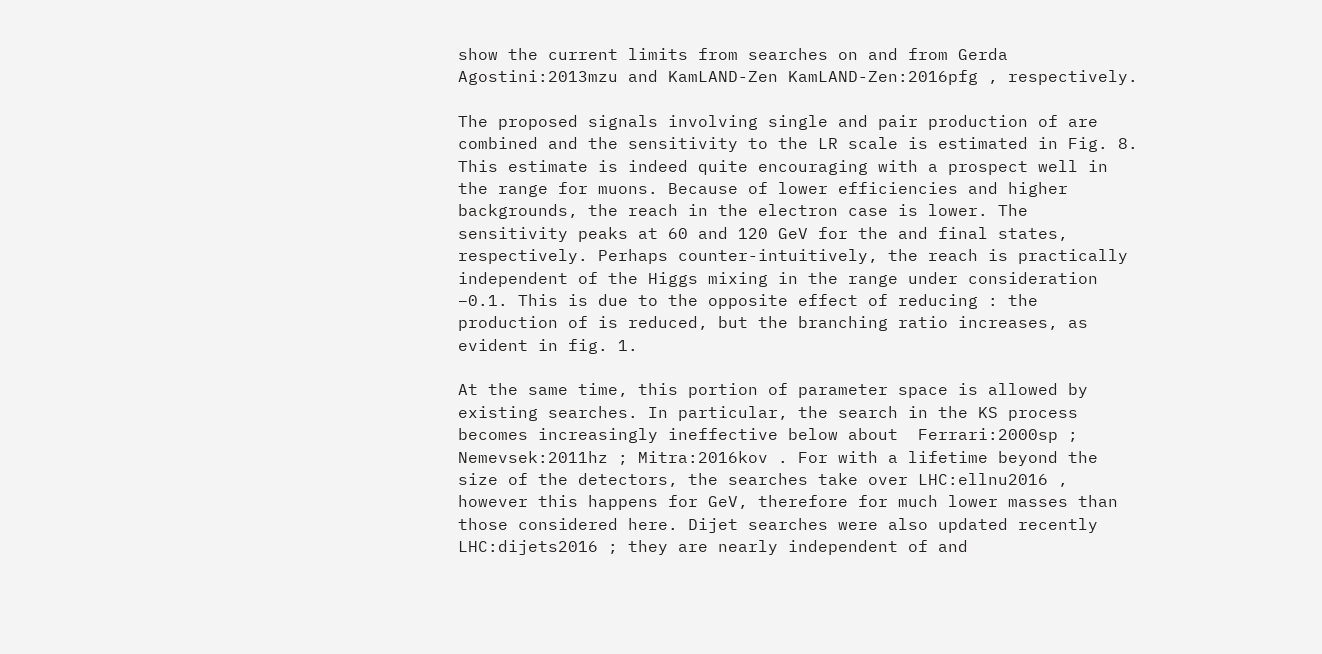show the current limits from searches on and from Gerda Agostini:2013mzu and KamLAND-Zen KamLAND-Zen:2016pfg , respectively.

The proposed signals involving single and pair production of are combined and the sensitivity to the LR scale is estimated in Fig. 8. This estimate is indeed quite encouraging with a prospect well in the range for muons. Because of lower efficiencies and higher backgrounds, the reach in the electron case is lower. The sensitivity peaks at 60 and 120 GeV for the and final states, respectively. Perhaps counter-intuitively, the reach is practically independent of the Higgs mixing in the range under consideration –0.1. This is due to the opposite effect of reducing : the production of is reduced, but the branching ratio increases, as evident in fig. 1.

At the same time, this portion of parameter space is allowed by existing searches. In particular, the search in the KS process becomes increasingly ineffective below about  Ferrari:2000sp ; Nemevsek:2011hz ; Mitra:2016kov . For with a lifetime beyond the size of the detectors, the searches take over LHC:ellnu2016 , however this happens for GeV, therefore for much lower masses than those considered here. Dijet searches were also updated recently LHC:dijets2016 ; they are nearly independent of and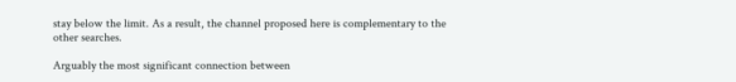stay below the limit. As a result, the channel proposed here is complementary to the other searches.

Arguably the most significant connection between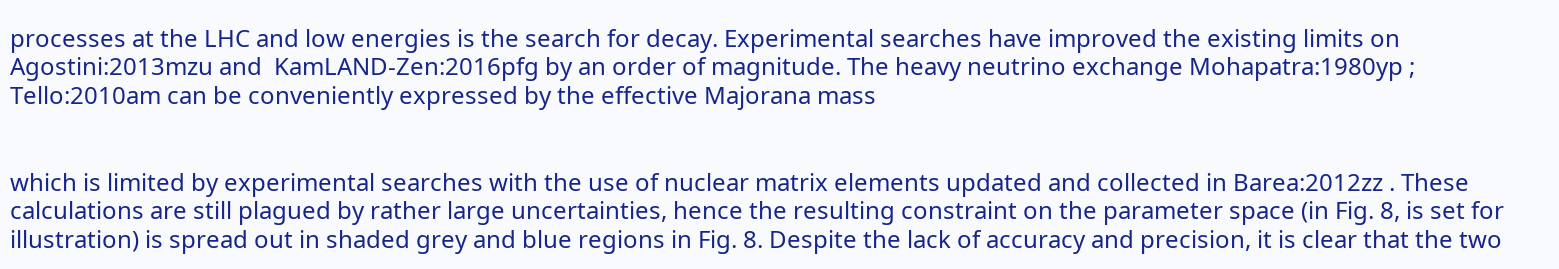processes at the LHC and low energies is the search for decay. Experimental searches have improved the existing limits on  Agostini:2013mzu and  KamLAND-Zen:2016pfg by an order of magnitude. The heavy neutrino exchange Mohapatra:1980yp ; Tello:2010am can be conveniently expressed by the effective Majorana mass


which is limited by experimental searches with the use of nuclear matrix elements updated and collected in Barea:2012zz . These calculations are still plagued by rather large uncertainties, hence the resulting constraint on the parameter space (in Fig. 8, is set for illustration) is spread out in shaded grey and blue regions in Fig. 8. Despite the lack of accuracy and precision, it is clear that the two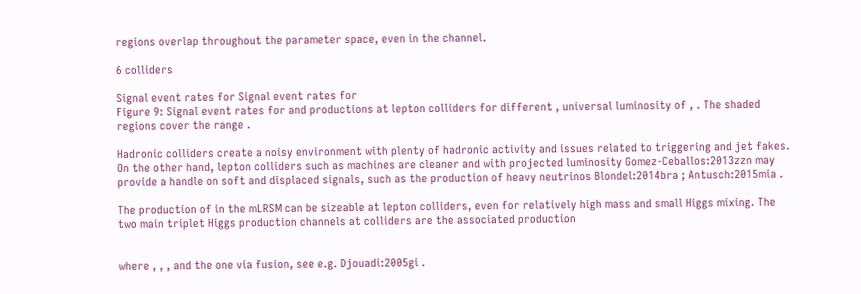regions overlap throughout the parameter space, even in the channel.

6 colliders

Signal event rates for Signal event rates for
Figure 9: Signal event rates for and productions at lepton colliders for different , universal luminosity of , . The shaded regions cover the range .

Hadronic colliders create a noisy environment with plenty of hadronic activity and issues related to triggering and jet fakes. On the other hand, lepton colliders such as machines are cleaner and with projected luminosity Gomez-Ceballos:2013zzn may provide a handle on soft and displaced signals, such as the production of heavy neutrinos Blondel:2014bra ; Antusch:2015mia .

The production of in the mLRSM can be sizeable at lepton colliders, even for relatively high mass and small Higgs mixing. The two main triplet Higgs production channels at colliders are the associated production


where , , , and the one via fusion, see e.g. Djouadi:2005gi .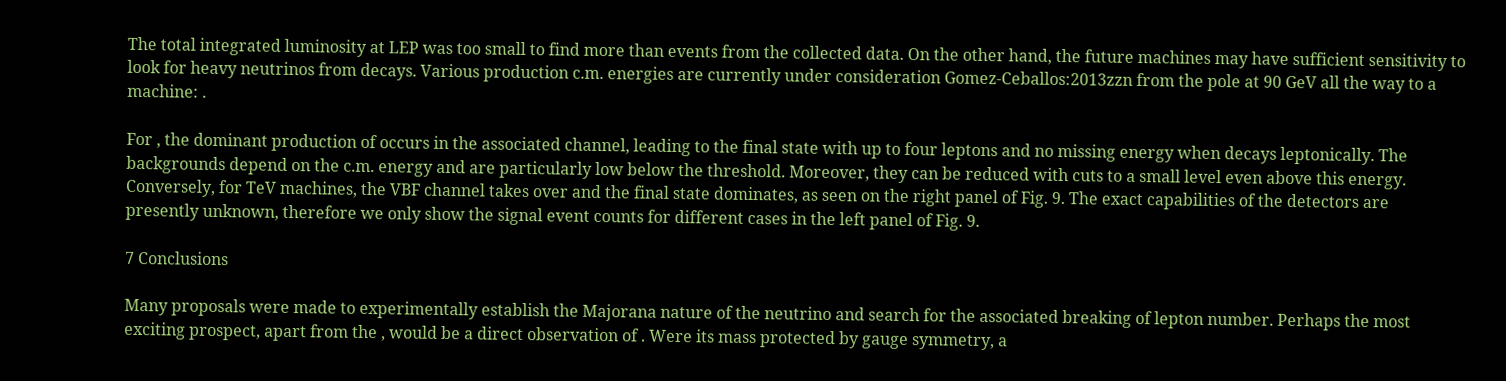The total integrated luminosity at LEP was too small to find more than events from the collected data. On the other hand, the future machines may have sufficient sensitivity to look for heavy neutrinos from decays. Various production c.m. energies are currently under consideration Gomez-Ceballos:2013zzn from the pole at 90 GeV all the way to a machine: .

For , the dominant production of occurs in the associated channel, leading to the final state with up to four leptons and no missing energy when decays leptonically. The backgrounds depend on the c.m. energy and are particularly low below the threshold. Moreover, they can be reduced with cuts to a small level even above this energy. Conversely, for TeV machines, the VBF channel takes over and the final state dominates, as seen on the right panel of Fig. 9. The exact capabilities of the detectors are presently unknown, therefore we only show the signal event counts for different cases in the left panel of Fig. 9.

7 Conclusions

Many proposals were made to experimentally establish the Majorana nature of the neutrino and search for the associated breaking of lepton number. Perhaps the most exciting prospect, apart from the , would be a direct observation of . Were its mass protected by gauge symmetry, a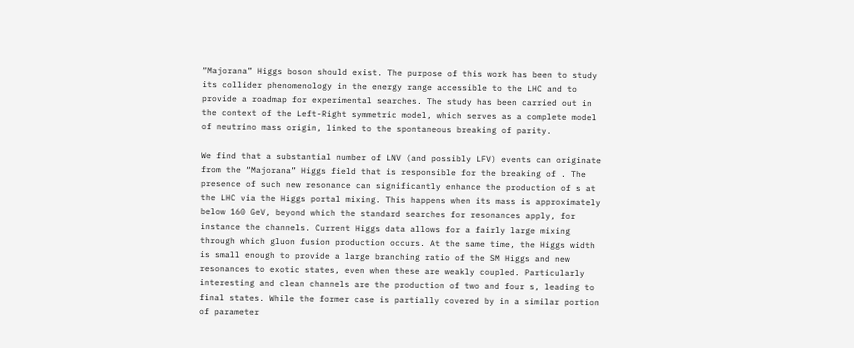“Majorana” Higgs boson should exist. The purpose of this work has been to study its collider phenomenology in the energy range accessible to the LHC and to provide a roadmap for experimental searches. The study has been carried out in the context of the Left-Right symmetric model, which serves as a complete model of neutrino mass origin, linked to the spontaneous breaking of parity.

We find that a substantial number of LNV (and possibly LFV) events can originate from the “Majorana” Higgs field that is responsible for the breaking of . The presence of such new resonance can significantly enhance the production of s at the LHC via the Higgs portal mixing. This happens when its mass is approximately below 160 GeV, beyond which the standard searches for resonances apply, for instance the channels. Current Higgs data allows for a fairly large mixing through which gluon fusion production occurs. At the same time, the Higgs width is small enough to provide a large branching ratio of the SM Higgs and new resonances to exotic states, even when these are weakly coupled. Particularly interesting and clean channels are the production of two and four s, leading to final states. While the former case is partially covered by in a similar portion of parameter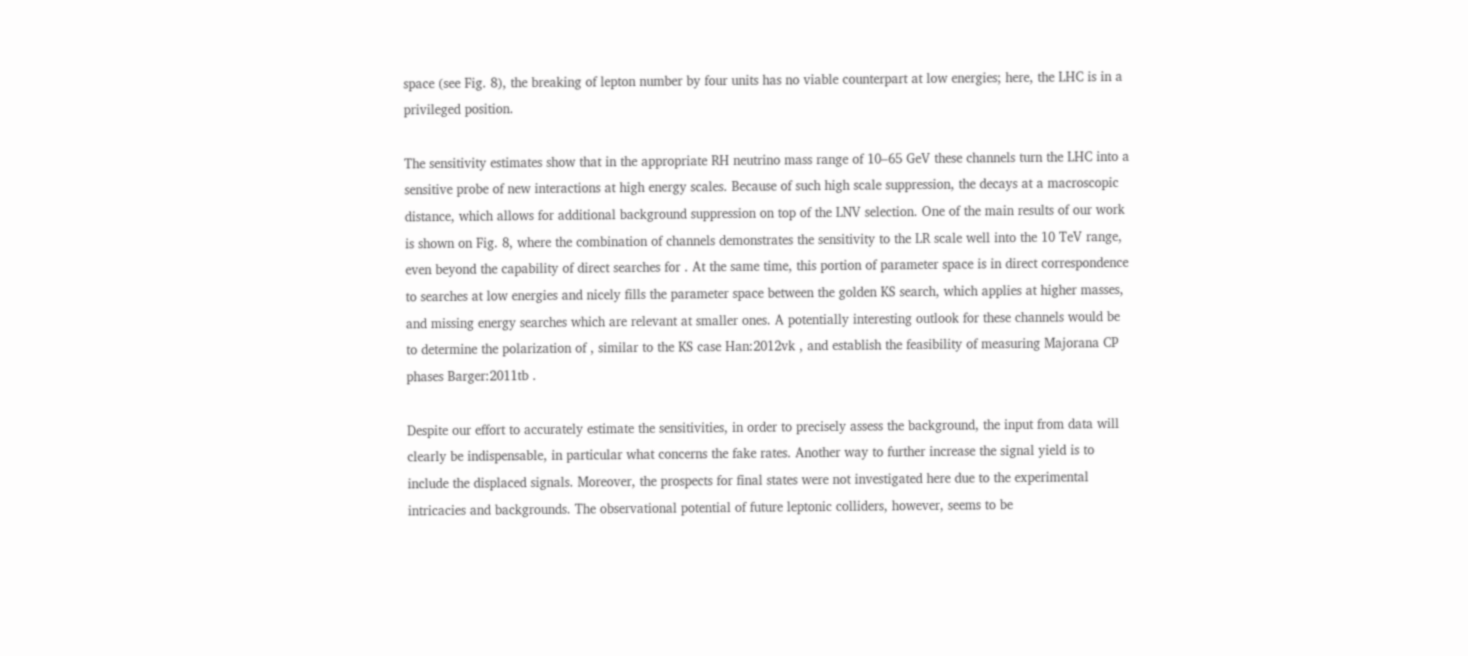space (see Fig. 8), the breaking of lepton number by four units has no viable counterpart at low energies; here, the LHC is in a privileged position.

The sensitivity estimates show that in the appropriate RH neutrino mass range of 10–65 GeV these channels turn the LHC into a sensitive probe of new interactions at high energy scales. Because of such high scale suppression, the decays at a macroscopic distance, which allows for additional background suppression on top of the LNV selection. One of the main results of our work is shown on Fig. 8, where the combination of channels demonstrates the sensitivity to the LR scale well into the 10 TeV range, even beyond the capability of direct searches for . At the same time, this portion of parameter space is in direct correspondence to searches at low energies and nicely fills the parameter space between the golden KS search, which applies at higher masses, and missing energy searches which are relevant at smaller ones. A potentially interesting outlook for these channels would be to determine the polarization of , similar to the KS case Han:2012vk , and establish the feasibility of measuring Majorana CP phases Barger:2011tb .

Despite our effort to accurately estimate the sensitivities, in order to precisely assess the background, the input from data will clearly be indispensable, in particular what concerns the fake rates. Another way to further increase the signal yield is to include the displaced signals. Moreover, the prospects for final states were not investigated here due to the experimental intricacies and backgrounds. The observational potential of future leptonic colliders, however, seems to be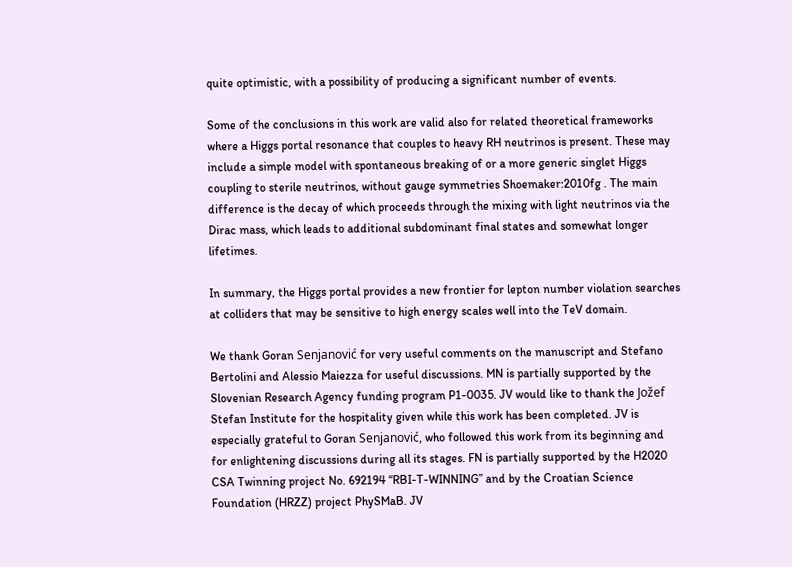quite optimistic, with a possibility of producing a significant number of events.

Some of the conclusions in this work are valid also for related theoretical frameworks where a Higgs portal resonance that couples to heavy RH neutrinos is present. These may include a simple model with spontaneous breaking of or a more generic singlet Higgs coupling to sterile neutrinos, without gauge symmetries Shoemaker:2010fg . The main difference is the decay of which proceeds through the mixing with light neutrinos via the Dirac mass, which leads to additional subdominant final states and somewhat longer lifetimes.

In summary, the Higgs portal provides a new frontier for lepton number violation searches at colliders that may be sensitive to high energy scales well into the TeV domain.

We thank Goran Senjanović for very useful comments on the manuscript and Stefano Bertolini and Alessio Maiezza for useful discussions. MN is partially supported by the Slovenian Research Agency funding program P1-0035. JV would like to thank the Jožef Stefan Institute for the hospitality given while this work has been completed. JV is especially grateful to Goran Senjanović, who followed this work from its beginning and for enlightening discussions during all its stages. FN is partially supported by the H2020 CSA Twinning project No. 692194 “RBI-T-WINNING” and by the Croatian Science Foundation (HRZZ) project PhySMaB. JV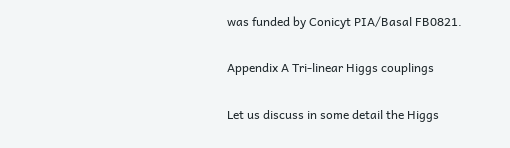was funded by Conicyt PIA/Basal FB0821.

Appendix A Tri-linear Higgs couplings

Let us discuss in some detail the Higgs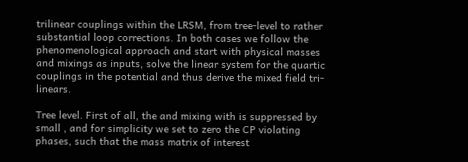trilinear couplings within the LRSM, from tree-level to rather substantial loop corrections. In both cases we follow the phenomenological approach and start with physical masses and mixings as inputs, solve the linear system for the quartic couplings in the potential and thus derive the mixed field tri-linears.

Tree level. First of all, the and mixing with is suppressed by small , and for simplicity we set to zero the CP violating phases, such that the mass matrix of interest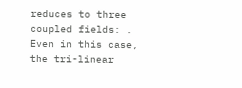reduces to three coupled fields: . Even in this case, the tri-linear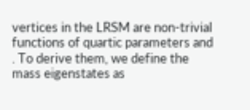vertices in the LRSM are non-trivial functions of quartic parameters and . To derive them, we define the mass eigenstates as